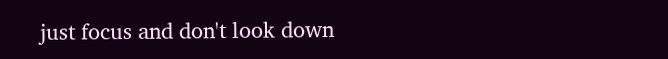just focus and don't look down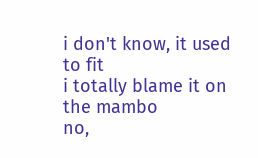i don't know, it used to fit
i totally blame it on the mambo
no,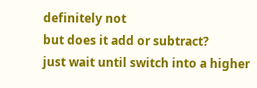definitely not
but does it add or subtract?
just wait until switch into a higher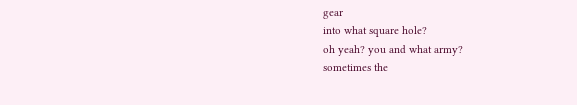gear
into what square hole?
oh yeah? you and what army?
sometimes the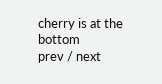cherry is at the bottom
prev / next